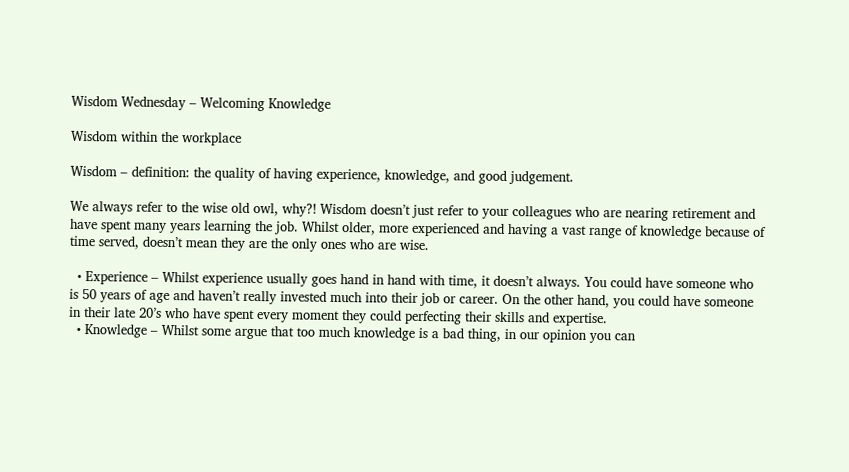Wisdom Wednesday – Welcoming Knowledge

Wisdom within the workplace

Wisdom – definition: the quality of having experience, knowledge, and good judgement.

We always refer to the wise old owl, why?! Wisdom doesn’t just refer to your colleagues who are nearing retirement and have spent many years learning the job. Whilst older, more experienced and having a vast range of knowledge because of time served, doesn’t mean they are the only ones who are wise.

  • Experience – Whilst experience usually goes hand in hand with time, it doesn’t always. You could have someone who is 50 years of age and haven’t really invested much into their job or career. On the other hand, you could have someone in their late 20’s who have spent every moment they could perfecting their skills and expertise.
  • Knowledge – Whilst some argue that too much knowledge is a bad thing, in our opinion you can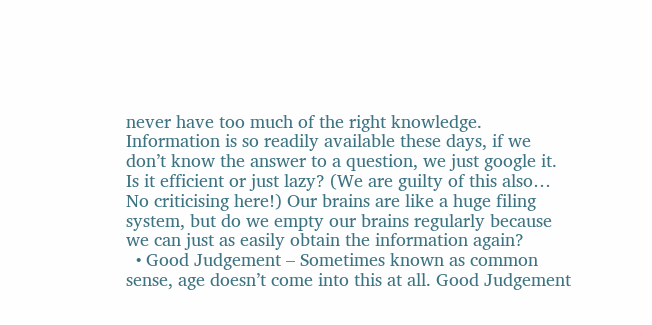never have too much of the right knowledge. Information is so readily available these days, if we don’t know the answer to a question, we just google it. Is it efficient or just lazy? (We are guilty of this also… No criticising here!) Our brains are like a huge filing system, but do we empty our brains regularly because we can just as easily obtain the information again?
  • Good Judgement – Sometimes known as common sense, age doesn’t come into this at all. Good Judgement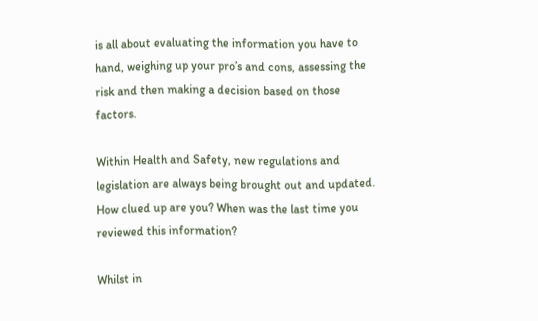is all about evaluating the information you have to hand, weighing up your pro’s and cons, assessing the risk and then making a decision based on those factors.

Within Health and Safety, new regulations and legislation are always being brought out and updated. How clued up are you? When was the last time you reviewed this information?

Whilst in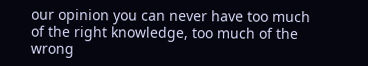our opinion you can never have too much of the right knowledge, too much of the wrong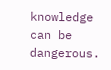knowledge can be dangerous.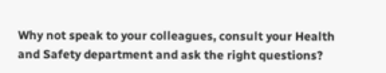Why not speak to your colleagues, consult your Health and Safety department and ask the right questions?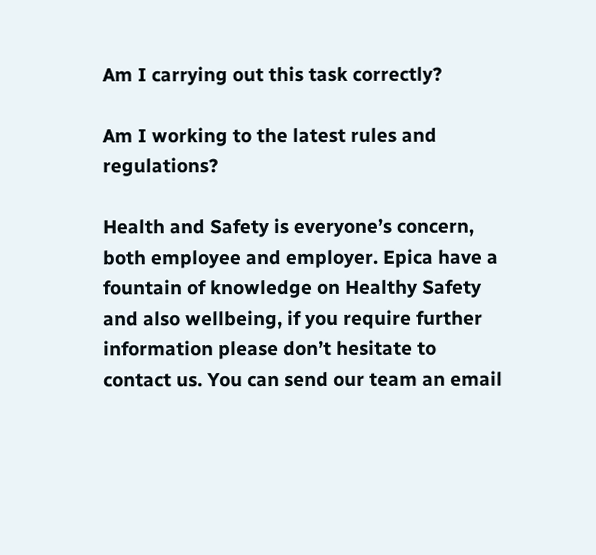Am I carrying out this task correctly?

Am I working to the latest rules and regulations?

Health and Safety is everyone’s concern, both employee and employer. Epica have a fountain of knowledge on Healthy Safety and also wellbeing, if you require further information please don’t hesitate to contact us. You can send our team an email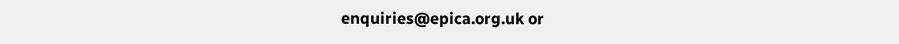enquiries@epica.org.uk or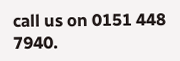call us on 0151 448 7940.